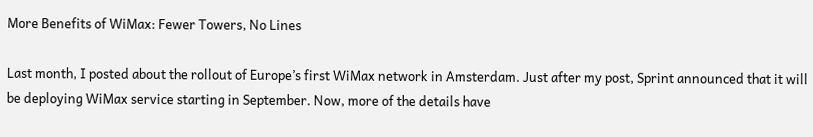More Benefits of WiMax: Fewer Towers, No Lines

Last month, I posted about the rollout of Europe’s first WiMax network in Amsterdam. Just after my post, Sprint announced that it will be deploying WiMax service starting in September. Now, more of the details have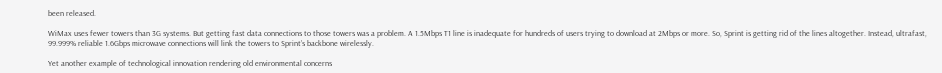been released.

WiMax uses fewer towers than 3G systems. But getting fast data connections to those towers was a problem. A 1.5Mbps T1 line is inadequate for hundreds of users trying to download at 2Mbps or more. So, Sprint is getting rid of the lines altogether. Instead, ultrafast, 99.999% reliable 1.6Gbps microwave connections will link the towers to Sprint’s backbone wirelessly.

Yet another example of technological innovation rendering old environmental concerns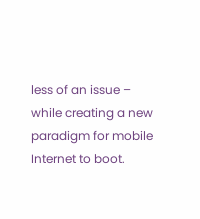less of an issue – while creating a new paradigm for mobile Internet to boot.